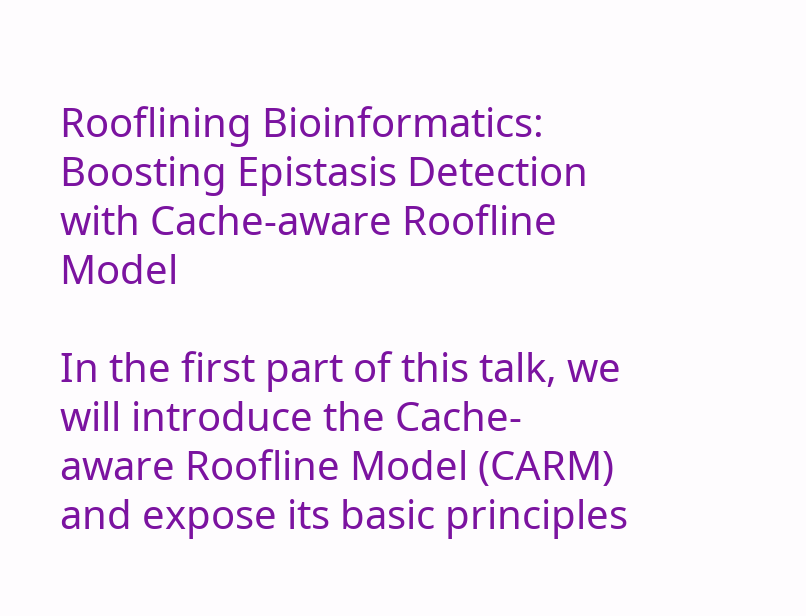Rooflining Bioinformatics: Boosting Epistasis Detection with Cache-aware Roofline Model

In the first part of this talk, we will introduce the Cache-aware Roofline Model (CARM) and expose its basic principles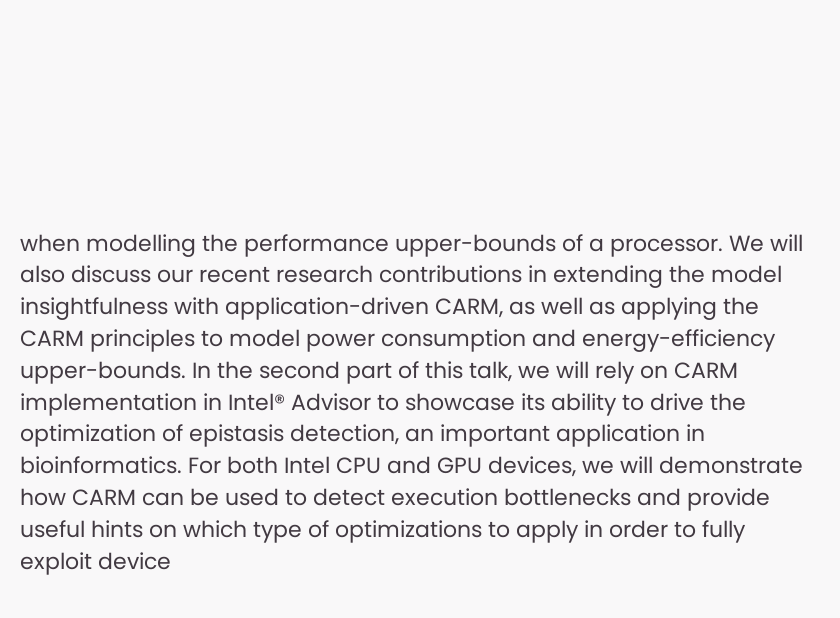when modelling the performance upper-bounds of a processor. We will also discuss our recent research contributions in extending the model insightfulness with application-driven CARM, as well as applying the CARM principles to model power consumption and energy-efficiency upper-bounds. In the second part of this talk, we will rely on CARM implementation in Intel® Advisor to showcase its ability to drive the optimization of epistasis detection, an important application in bioinformatics. For both Intel CPU and GPU devices, we will demonstrate how CARM can be used to detect execution bottlenecks and provide useful hints on which type of optimizations to apply in order to fully exploit device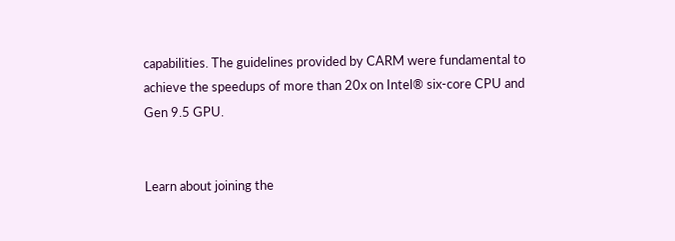capabilities. The guidelines provided by CARM were fundamental to achieve the speedups of more than 20x on Intel® six-core CPU and Gen 9.5 GPU.


Learn about joining the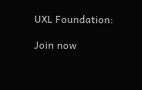UXL Foundation:

Join now